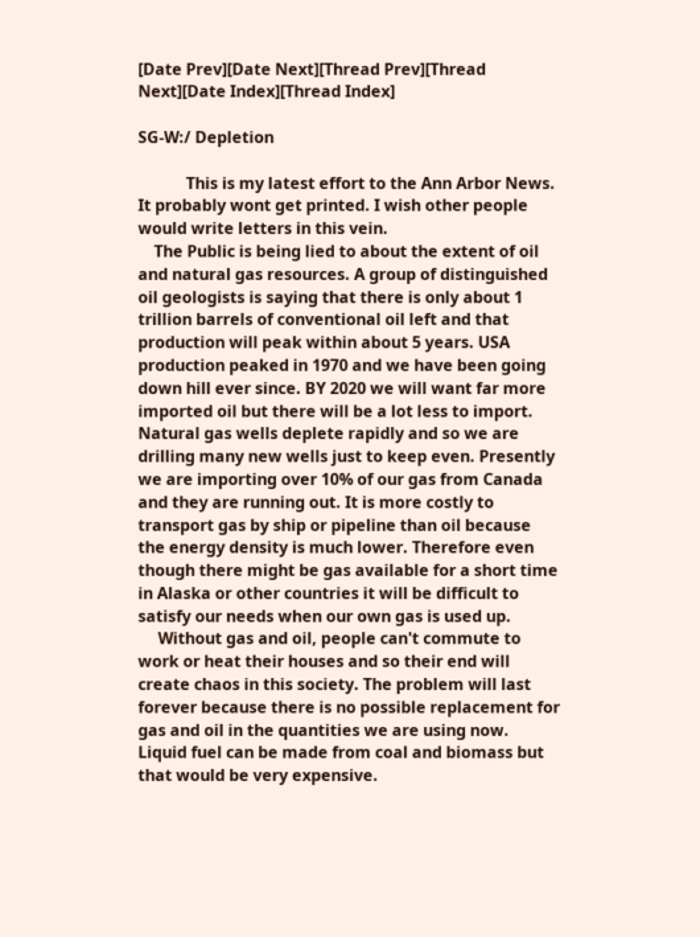[Date Prev][Date Next][Thread Prev][Thread Next][Date Index][Thread Index]

SG-W:/ Depletion

            This is my latest effort to the Ann Arbor News. It probably wont get printed. I wish other people would write letters in this vein.
    The Public is being lied to about the extent of oil and natural gas resources. A group of distinguished oil geologists is saying that there is only about 1 trillion barrels of conventional oil left and that production will peak within about 5 years. USA production peaked in 1970 and we have been going down hill ever since. BY 2020 we will want far more imported oil but there will be a lot less to import. Natural gas wells deplete rapidly and so we are drilling many new wells just to keep even. Presently we are importing over 10% of our gas from Canada and they are running out. It is more costly to transport gas by ship or pipeline than oil because the energy density is much lower. Therefore even though there might be gas available for a short time in Alaska or other countries it will be difficult to satisfy our needs when our own gas is used up.
     Without gas and oil, people can't commute to work or heat their houses and so their end will create chaos in this society. The problem will last forever because there is no possible replacement for gas and oil in the quantities we are using now. Liquid fuel can be made from coal and biomass but that would be very expensive.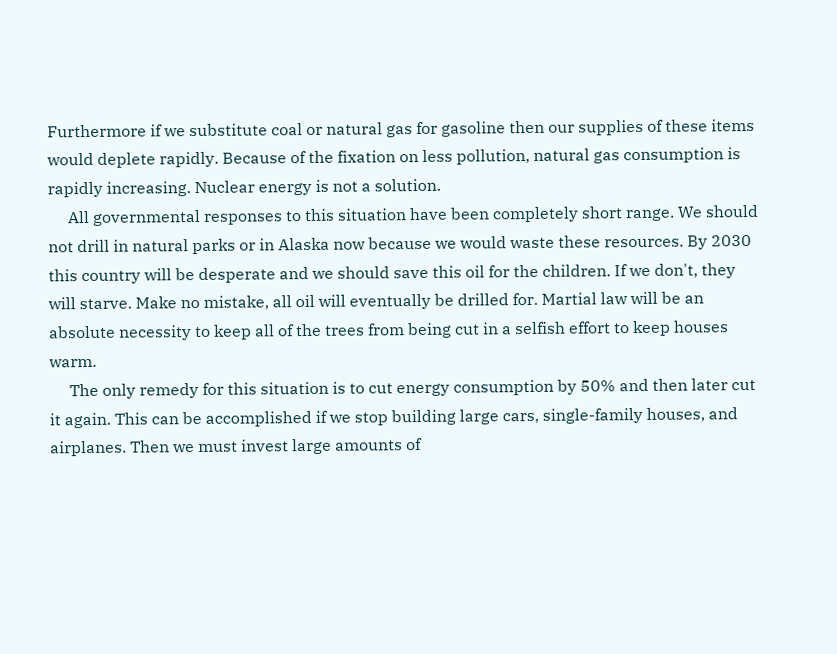Furthermore if we substitute coal or natural gas for gasoline then our supplies of these items would deplete rapidly. Because of the fixation on less pollution, natural gas consumption is rapidly increasing. Nuclear energy is not a solution.
     All governmental responses to this situation have been completely short range. We should not drill in natural parks or in Alaska now because we would waste these resources. By 2030 this country will be desperate and we should save this oil for the children. If we don't, they will starve. Make no mistake, all oil will eventually be drilled for. Martial law will be an absolute necessity to keep all of the trees from being cut in a selfish effort to keep houses warm.
     The only remedy for this situation is to cut energy consumption by 50% and then later cut it again. This can be accomplished if we stop building large cars, single-family houses, and airplanes. Then we must invest large amounts of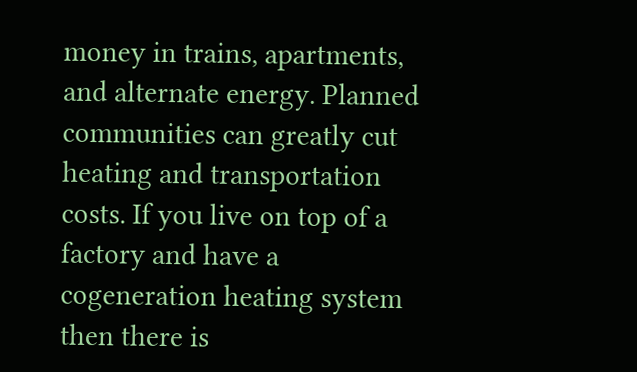money in trains, apartments, and alternate energy. Planned communities can greatly cut heating and transportation costs. If you live on top of a factory and have a cogeneration heating system then there is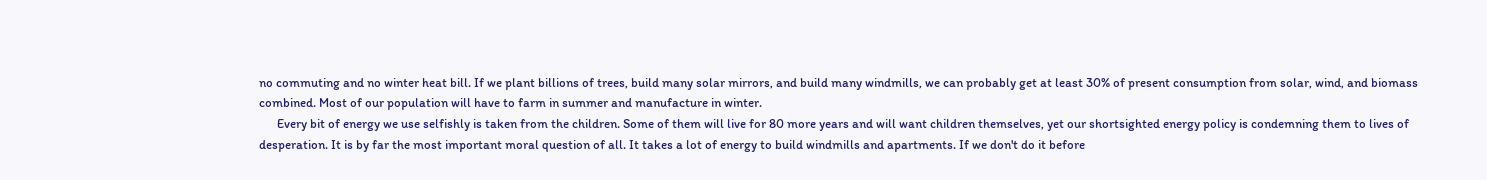no commuting and no winter heat bill. If we plant billions of trees, build many solar mirrors, and build many windmills, we can probably get at least 30% of present consumption from solar, wind, and biomass combined. Most of our population will have to farm in summer and manufacture in winter.
      Every bit of energy we use selfishly is taken from the children. Some of them will live for 80 more years and will want children themselves, yet our shortsighted energy policy is condemning them to lives of desperation. It is by far the most important moral question of all. It takes a lot of energy to build windmills and apartments. If we don't do it before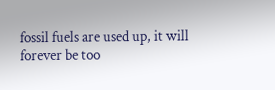fossil fuels are used up, it will forever be too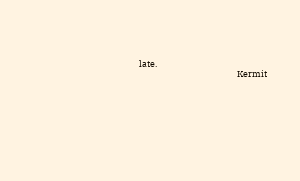late.
                                                 Kermit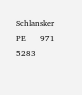Schlansker PE       971 5283